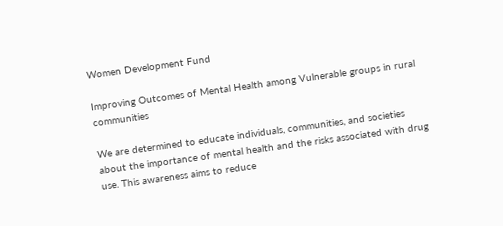Women Development Fund

Improving Outcomes of Mental Health among Vulnerable groups in rural communities

We are determined to educate individuals, communities, and societies about the importance of mental health and the risks associated with drug use. This awareness aims to reduce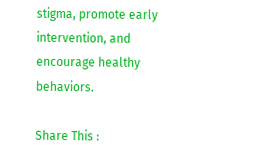stigma, promote early intervention, and encourage healthy behaviors.

Share This :